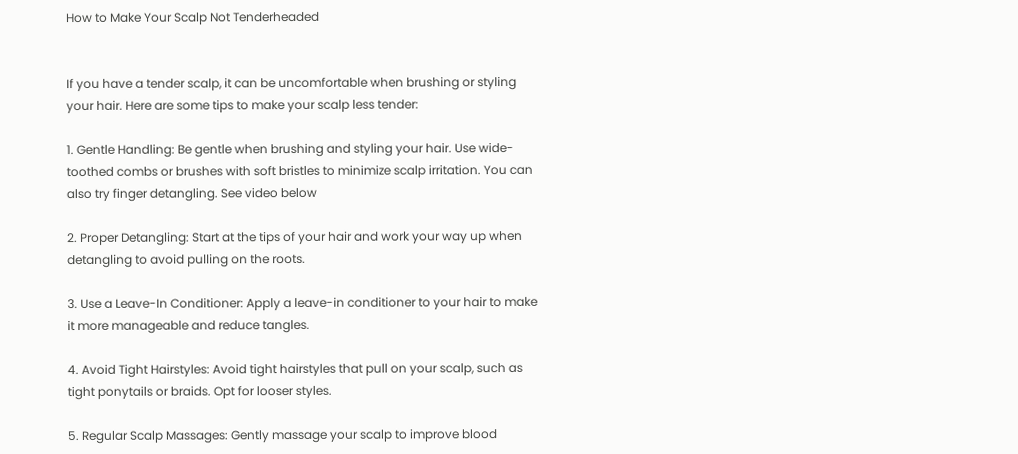How to Make Your Scalp Not Tenderheaded


If you have a tender scalp, it can be uncomfortable when brushing or styling your hair. Here are some tips to make your scalp less tender:

1. Gentle Handling: Be gentle when brushing and styling your hair. Use wide-toothed combs or brushes with soft bristles to minimize scalp irritation. You can also try finger detangling. See video below

2. Proper Detangling: Start at the tips of your hair and work your way up when detangling to avoid pulling on the roots.

3. Use a Leave-In Conditioner: Apply a leave-in conditioner to your hair to make it more manageable and reduce tangles.

4. Avoid Tight Hairstyles: Avoid tight hairstyles that pull on your scalp, such as tight ponytails or braids. Opt for looser styles.

5. Regular Scalp Massages: Gently massage your scalp to improve blood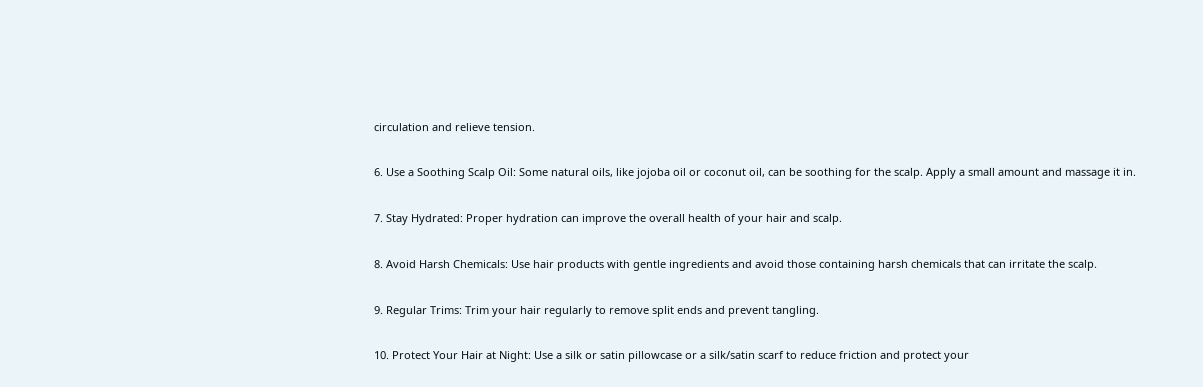circulation and relieve tension.

6. Use a Soothing Scalp Oil: Some natural oils, like jojoba oil or coconut oil, can be soothing for the scalp. Apply a small amount and massage it in.

7. Stay Hydrated: Proper hydration can improve the overall health of your hair and scalp.

8. Avoid Harsh Chemicals: Use hair products with gentle ingredients and avoid those containing harsh chemicals that can irritate the scalp.

9. Regular Trims: Trim your hair regularly to remove split ends and prevent tangling.

10. Protect Your Hair at Night: Use a silk or satin pillowcase or a silk/satin scarf to reduce friction and protect your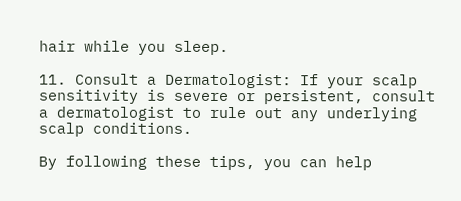hair while you sleep.

11. Consult a Dermatologist: If your scalp sensitivity is severe or persistent, consult a dermatologist to rule out any underlying scalp conditions.

By following these tips, you can help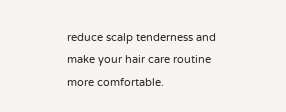reduce scalp tenderness and make your hair care routine more comfortable.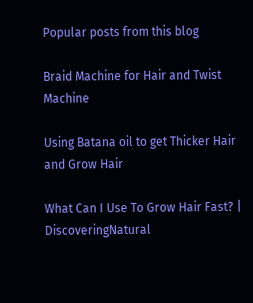Popular posts from this blog

Braid Machine for Hair and Twist Machine

Using Batana oil to get Thicker Hair and Grow Hair

What Can I Use To Grow Hair Fast? | DiscoveringNatural